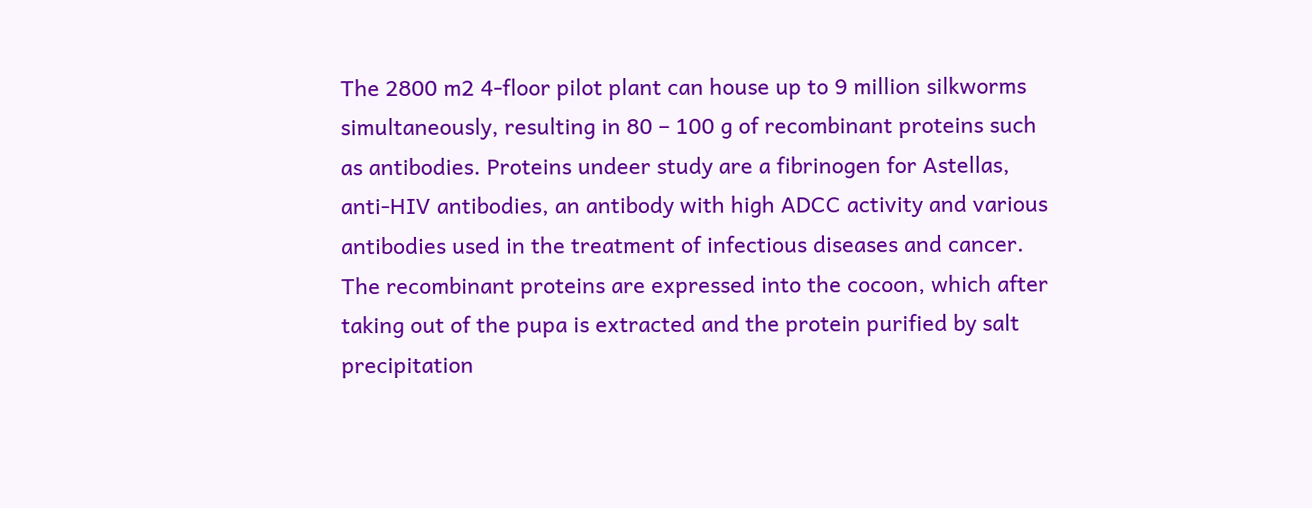The 2800 m2 4-floor pilot plant can house up to 9 million silkworms simultaneously, resulting in 80 – 100 g of recombinant proteins such as antibodies. Proteins undeer study are a fibrinogen for Astellas, anti-HIV antibodies, an antibody with high ADCC activity and various antibodies used in the treatment of infectious diseases and cancer. The recombinant proteins are expressed into the cocoon, which after taking out of the pupa is extracted and the protein purified by salt precipitation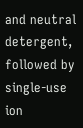and neutral detergent, followed by single-use ion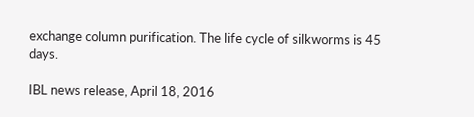exchange column purification. The life cycle of silkworms is 45 days.

IBL news release, April 18, 2016